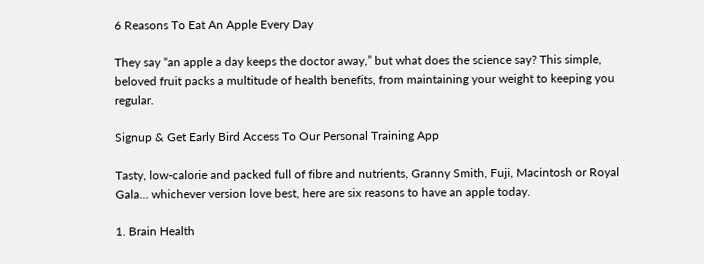6 Reasons To Eat An Apple Every Day

They say “an apple a day keeps the doctor away,” but what does the science say? This simple, beloved fruit packs a multitude of health benefits, from maintaining your weight to keeping you regular.

Signup & Get Early Bird Access To Our Personal Training App

Tasty, low-calorie and packed full of fibre and nutrients, Granny Smith, Fuji, Macintosh or Royal Gala… whichever version love best, here are six reasons to have an apple today.

1. Brain Health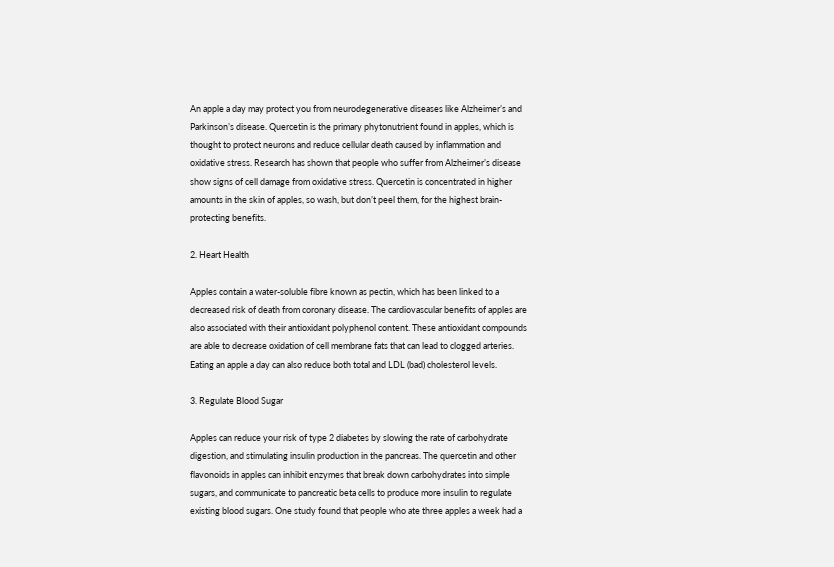An apple a day may protect you from neurodegenerative diseases like Alzheimer’s and Parkinson’s disease. Quercetin is the primary phytonutrient found in apples, which is thought to protect neurons and reduce cellular death caused by inflammation and oxidative stress. Research has shown that people who suffer from Alzheimer’s disease show signs of cell damage from oxidative stress. Quercetin is concentrated in higher amounts in the skin of apples, so wash, but don’t peel them, for the highest brain-protecting benefits.

2. Heart Health

Apples contain a water-soluble fibre known as pectin, which has been linked to a decreased risk of death from coronary disease. The cardiovascular benefits of apples are also associated with their antioxidant polyphenol content. These antioxidant compounds are able to decrease oxidation of cell membrane fats that can lead to clogged arteries. Eating an apple a day can also reduce both total and LDL (bad) cholesterol levels.

3. Regulate Blood Sugar

Apples can reduce your risk of type 2 diabetes by slowing the rate of carbohydrate digestion, and stimulating insulin production in the pancreas. The quercetin and other flavonoids in apples can inhibit enzymes that break down carbohydrates into simple sugars, and communicate to pancreatic beta cells to produce more insulin to regulate existing blood sugars. One study found that people who ate three apples a week had a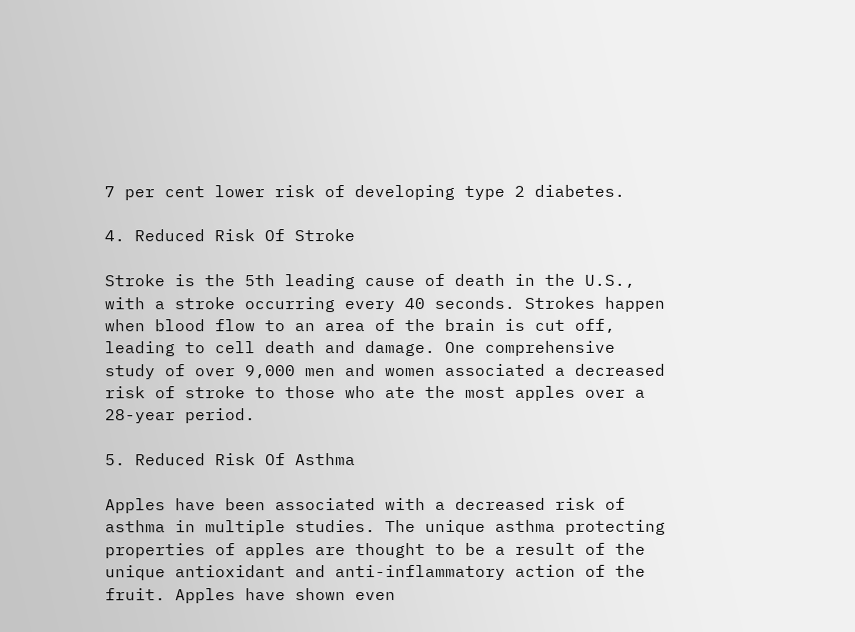7 per cent lower risk of developing type 2 diabetes.

4. Reduced Risk Of Stroke

Stroke is the 5th leading cause of death in the U.S., with a stroke occurring every 40 seconds. Strokes happen when blood flow to an area of the brain is cut off, leading to cell death and damage. One comprehensive study of over 9,000 men and women associated a decreased risk of stroke to those who ate the most apples over a 28-year period.

5. Reduced Risk Of Asthma

Apples have been associated with a decreased risk of asthma in multiple studies. The unique asthma protecting properties of apples are thought to be a result of the unique antioxidant and anti-inflammatory action of the fruit. Apples have shown even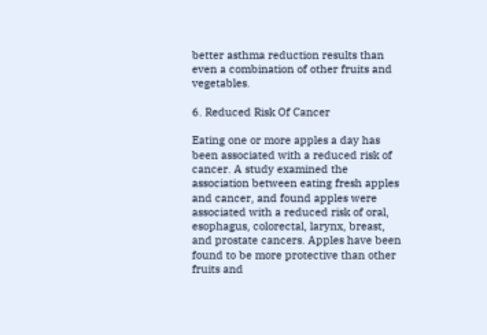better asthma reduction results than even a combination of other fruits and vegetables.

6. Reduced Risk Of Cancer

Eating one or more apples a day has been associated with a reduced risk of cancer. A study examined the association between eating fresh apples and cancer, and found apples were associated with a reduced risk of oral, esophagus, colorectal, larynx, breast, and prostate cancers. Apples have been found to be more protective than other fruits and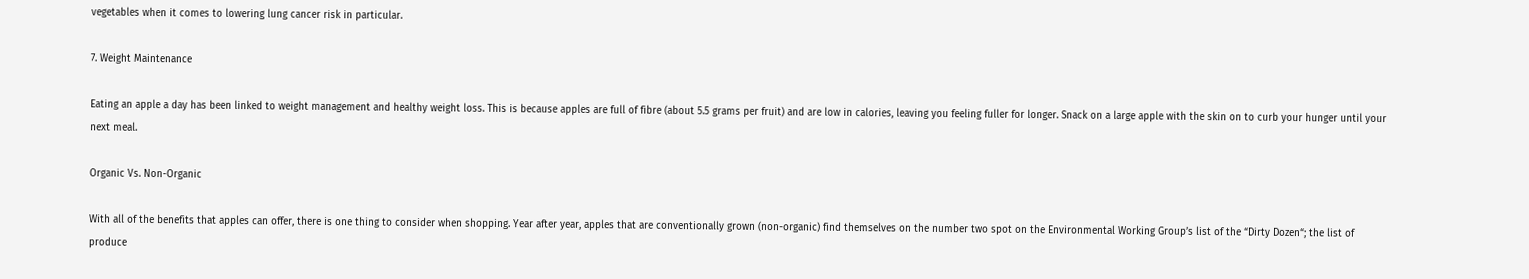vegetables when it comes to lowering lung cancer risk in particular.

7. Weight Maintenance

Eating an apple a day has been linked to weight management and healthy weight loss. This is because apples are full of fibre (about 5.5 grams per fruit) and are low in calories, leaving you feeling fuller for longer. Snack on a large apple with the skin on to curb your hunger until your next meal.

Organic Vs. Non-Organic

With all of the benefits that apples can offer, there is one thing to consider when shopping. Year after year, apples that are conventionally grown (non-organic) find themselves on the number two spot on the Environmental Working Group’s list of the “Dirty Dozen“; the list of produce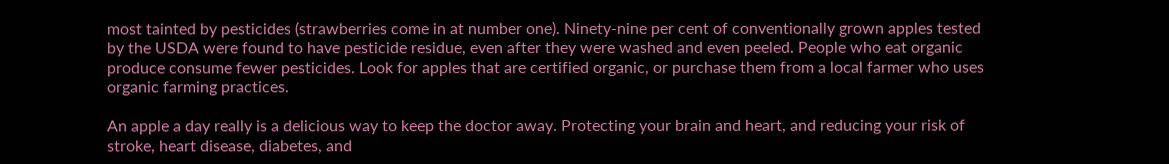most tainted by pesticides (strawberries come in at number one). Ninety-nine per cent of conventionally grown apples tested by the USDA were found to have pesticide residue, even after they were washed and even peeled. People who eat organic produce consume fewer pesticides. Look for apples that are certified organic, or purchase them from a local farmer who uses organic farming practices.

An apple a day really is a delicious way to keep the doctor away. Protecting your brain and heart, and reducing your risk of stroke, heart disease, diabetes, and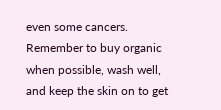even some cancers. Remember to buy organic when possible, wash well, and keep the skin on to get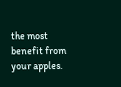the most benefit from your apples.